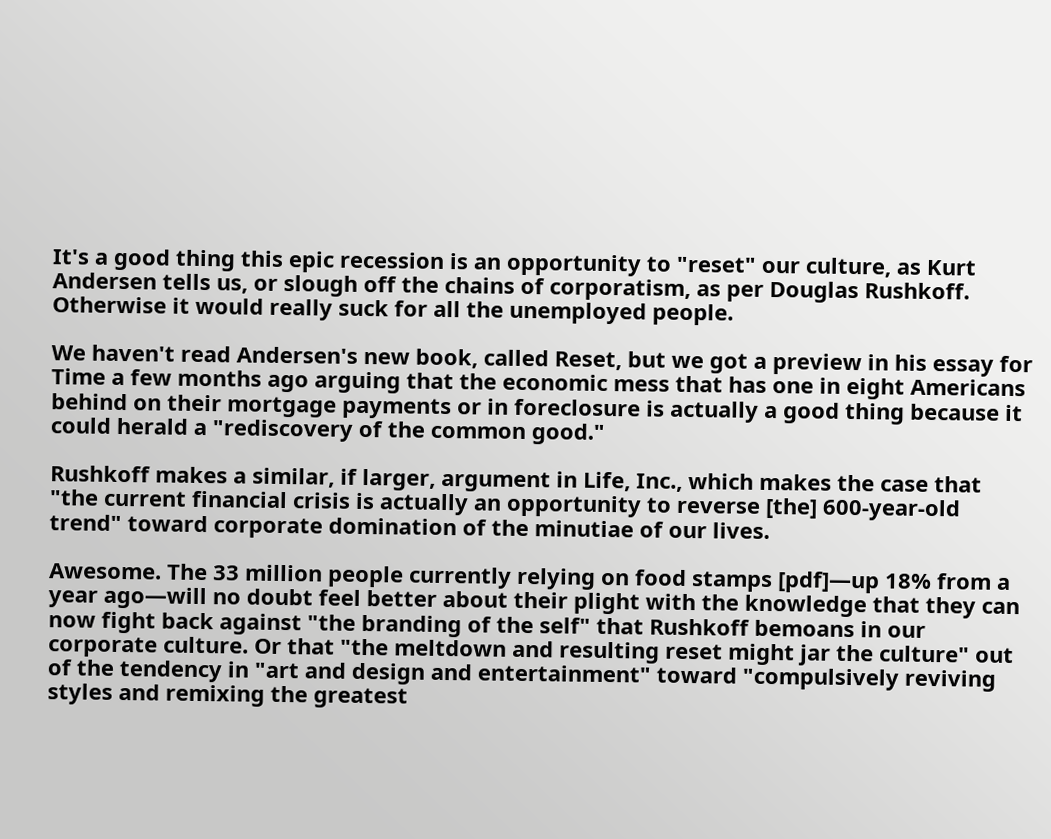It's a good thing this epic recession is an opportunity to "reset" our culture, as Kurt Andersen tells us, or slough off the chains of corporatism, as per Douglas Rushkoff. Otherwise it would really suck for all the unemployed people.

We haven't read Andersen's new book, called Reset, but we got a preview in his essay for Time a few months ago arguing that the economic mess that has one in eight Americans behind on their mortgage payments or in foreclosure is actually a good thing because it could herald a "rediscovery of the common good."

Rushkoff makes a similar, if larger, argument in Life, Inc., which makes the case that "the current financial crisis is actually an opportunity to reverse [the] 600-year-old trend" toward corporate domination of the minutiae of our lives.

Awesome. The 33 million people currently relying on food stamps [pdf]—up 18% from a year ago—will no doubt feel better about their plight with the knowledge that they can now fight back against "the branding of the self" that Rushkoff bemoans in our corporate culture. Or that "the meltdown and resulting reset might jar the culture" out of the tendency in "art and design and entertainment" toward "compulsively reviving styles and remixing the greatest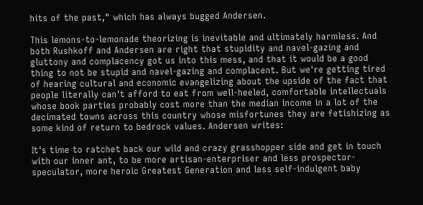hits of the past," which has always bugged Andersen.

This lemons-to-lemonade theorizing is inevitable and ultimately harmless. And both Rushkoff and Andersen are right that stupidity and navel-gazing and gluttony and complacency got us into this mess, and that it would be a good thing to not be stupid and navel-gazing and complacent. But we're getting tired of hearing cultural and economic evangelizing about the upside of the fact that people literally can't afford to eat from well-heeled, comfortable intellectuals whose book parties probably cost more than the median income in a lot of the decimated towns across this country whose misfortunes they are fetishizing as some kind of return to bedrock values. Andersen writes:

It's time to ratchet back our wild and crazy grasshopper side and get in touch with our inner ant, to be more artisan-enterpriser and less prospector-speculator, more heroic Greatest Generation and less self-indulgent baby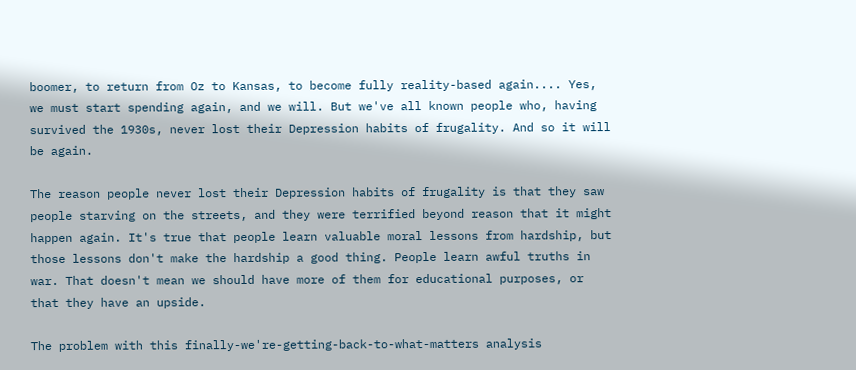boomer, to return from Oz to Kansas, to become fully reality-based again.... Yes, we must start spending again, and we will. But we've all known people who, having survived the 1930s, never lost their Depression habits of frugality. And so it will be again.

The reason people never lost their Depression habits of frugality is that they saw people starving on the streets, and they were terrified beyond reason that it might happen again. It's true that people learn valuable moral lessons from hardship, but those lessons don't make the hardship a good thing. People learn awful truths in war. That doesn't mean we should have more of them for educational purposes, or that they have an upside.

The problem with this finally-we're-getting-back-to-what-matters analysis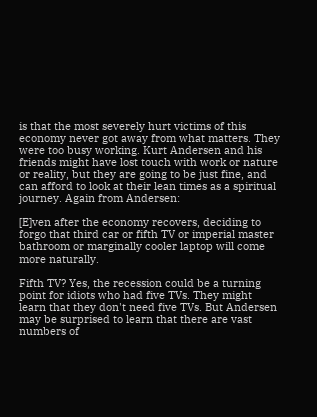is that the most severely hurt victims of this economy never got away from what matters. They were too busy working. Kurt Andersen and his friends might have lost touch with work or nature or reality, but they are going to be just fine, and can afford to look at their lean times as a spiritual journey. Again from Andersen:

[E]ven after the economy recovers, deciding to forgo that third car or fifth TV or imperial master bathroom or marginally cooler laptop will come more naturally.

Fifth TV? Yes, the recession could be a turning point for idiots who had five TVs. They might learn that they don't need five TVs. But Andersen may be surprised to learn that there are vast numbers of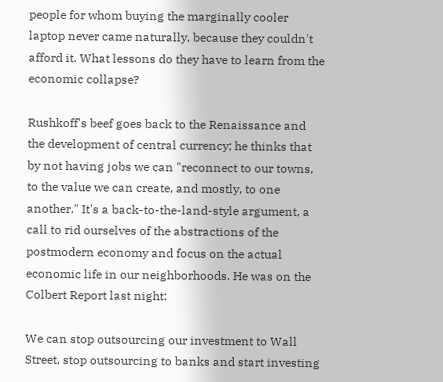people for whom buying the marginally cooler laptop never came naturally, because they couldn't afford it. What lessons do they have to learn from the economic collapse?

Rushkoff's beef goes back to the Renaissance and the development of central currency; he thinks that by not having jobs we can "reconnect to our towns, to the value we can create, and mostly, to one another." It's a back-to-the-land-style argument, a call to rid ourselves of the abstractions of the postmodern economy and focus on the actual economic life in our neighborhoods. He was on the Colbert Report last night:

We can stop outsourcing our investment to Wall Street, stop outsourcing to banks and start investing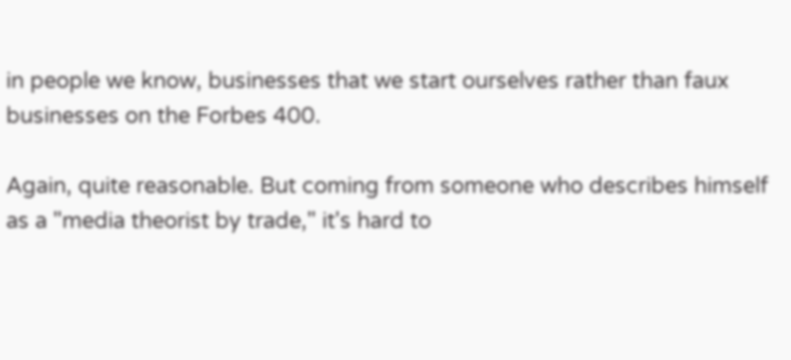in people we know, businesses that we start ourselves rather than faux businesses on the Forbes 400.

Again, quite reasonable. But coming from someone who describes himself as a "media theorist by trade," it's hard to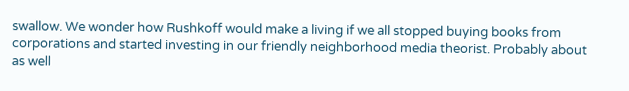swallow. We wonder how Rushkoff would make a living if we all stopped buying books from corporations and started investing in our friendly neighborhood media theorist. Probably about as well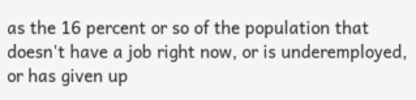as the 16 percent or so of the population that doesn't have a job right now, or is underemployed, or has given up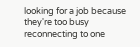looking for a job because they're too busy reconnecting to one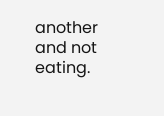another and not eating.